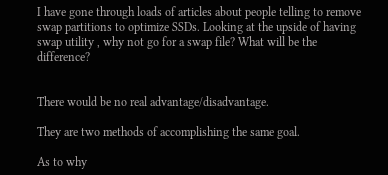I have gone through loads of articles about people telling to remove swap partitions to optimize SSDs. Looking at the upside of having swap utility , why not go for a swap file? What will be the difference?


There would be no real advantage/disadvantage.

They are two methods of accomplishing the same goal.

As to why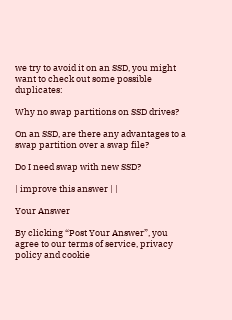we try to avoid it on an SSD, you might want to check out some possible duplicates:

Why no swap partitions on SSD drives?

On an SSD, are there any advantages to a swap partition over a swap file?

Do I need swap with new SSD?

| improve this answer | |

Your Answer

By clicking “Post Your Answer”, you agree to our terms of service, privacy policy and cookie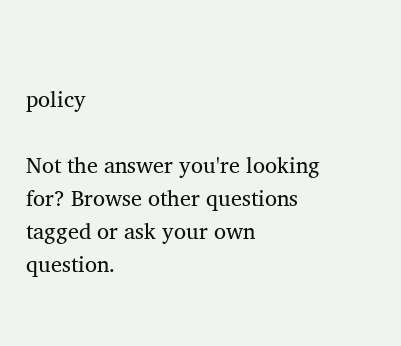policy

Not the answer you're looking for? Browse other questions tagged or ask your own question.